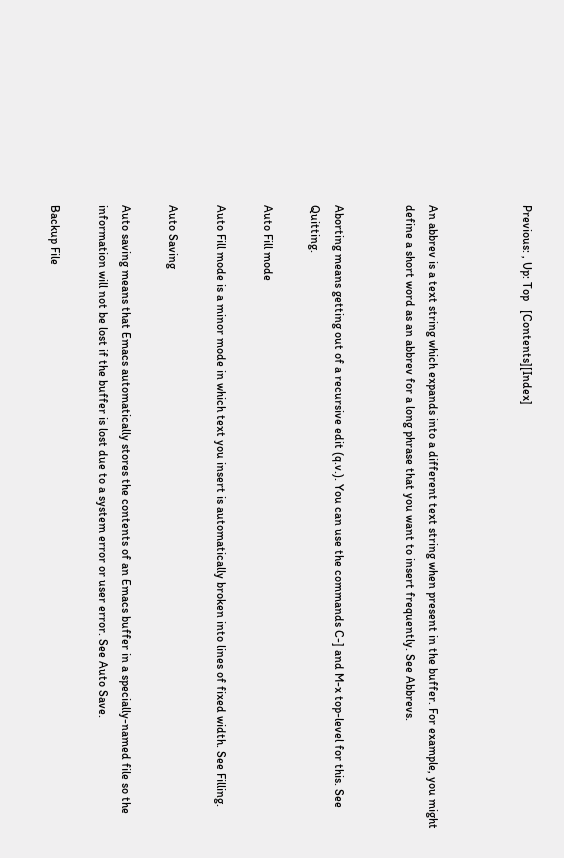Previous: , Up: Top   [Contents][Index]



An abbrev is a text string which expands into a different text string when present in the buffer. For example, you might define a short word as an abbrev for a long phrase that you want to insert frequently. See Abbrevs.


Aborting means getting out of a recursive edit (q.v.). You can use the commands C-] and M-x top-level for this. See Quitting.

Auto Fill mode

Auto Fill mode is a minor mode in which text you insert is automatically broken into lines of fixed width. See Filling.

Auto Saving

Auto saving means that Emacs automatically stores the contents of an Emacs buffer in a specially-named file so the information will not be lost if the buffer is lost due to a system error or user error. See Auto Save.

Backup File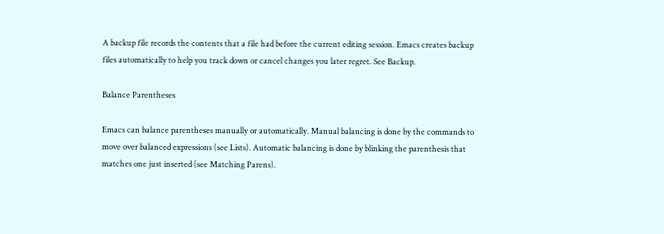A backup file records the contents that a file had before the current editing session. Emacs creates backup files automatically to help you track down or cancel changes you later regret. See Backup.

Balance Parentheses

Emacs can balance parentheses manually or automatically. Manual balancing is done by the commands to move over balanced expressions (see Lists). Automatic balancing is done by blinking the parenthesis that matches one just inserted (see Matching Parens).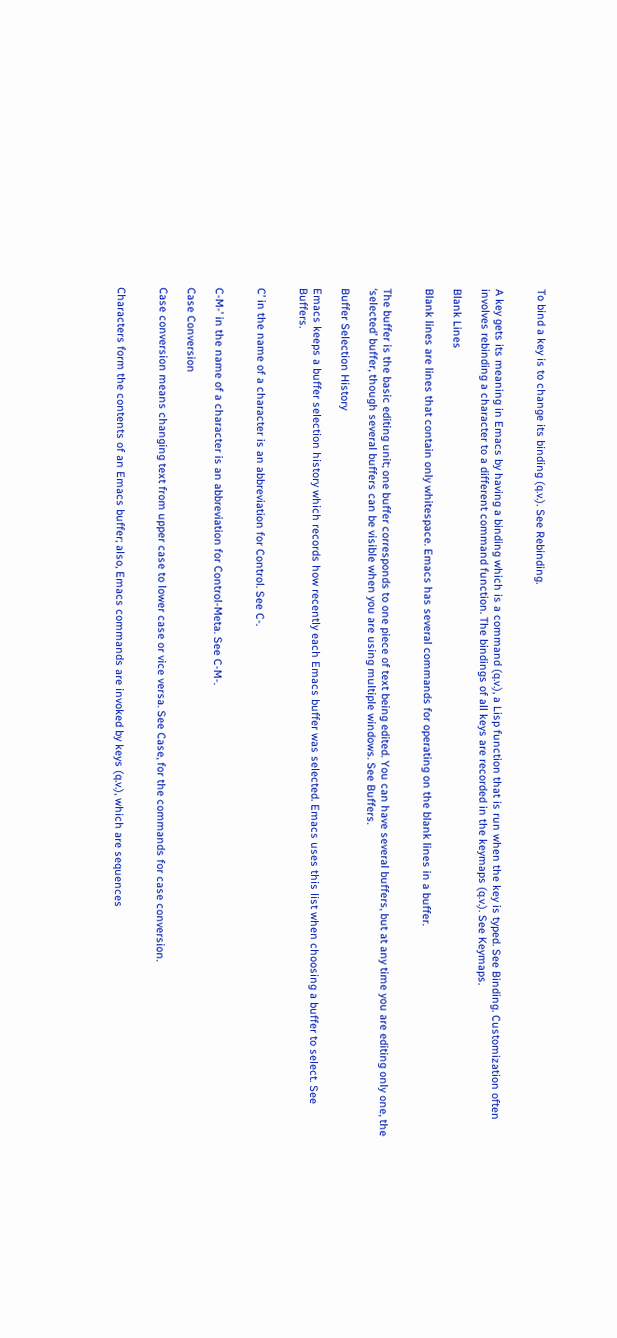To bind a key is to change its binding (q.v.). See Rebinding.


A key gets its meaning in Emacs by having a binding which is a command (q.v.), a Lisp function that is run when the key is typed. See Binding. Customization often involves rebinding a character to a different command function. The bindings of all keys are recorded in the keymaps (q.v.). See Keymaps.

Blank Lines

Blank lines are lines that contain only whitespace. Emacs has several commands for operating on the blank lines in a buffer.


The buffer is the basic editing unit; one buffer corresponds to one piece of text being edited. You can have several buffers, but at any time you are editing only one, the ‘selected’ buffer, though several buffers can be visible when you are using multiple windows. See Buffers.

Buffer Selection History

Emacs keeps a buffer selection history which records how recently each Emacs buffer was selected. Emacs uses this list when choosing a buffer to select. See Buffers.


C’ in the name of a character is an abbreviation for Control. See C-.


C-M-’ in the name of a character is an abbreviation for Control-Meta. See C-M-.

Case Conversion

Case conversion means changing text from upper case to lower case or vice versa. See Case, for the commands for case conversion.


Characters form the contents of an Emacs buffer; also, Emacs commands are invoked by keys (q.v.), which are sequences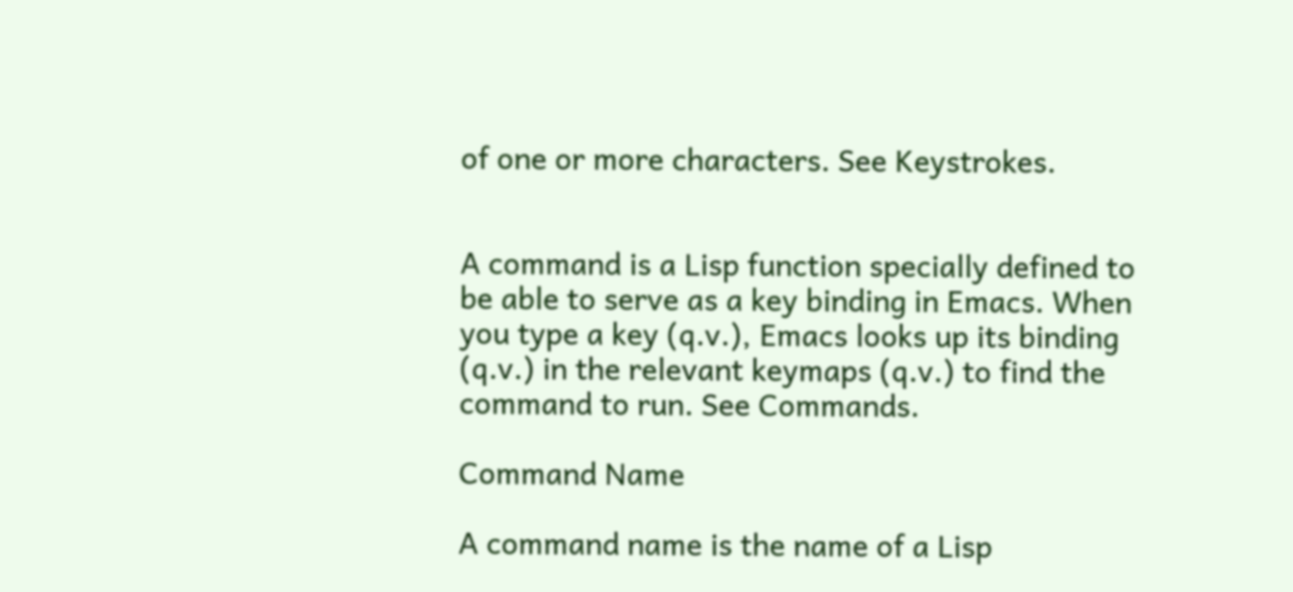of one or more characters. See Keystrokes.


A command is a Lisp function specially defined to be able to serve as a key binding in Emacs. When you type a key (q.v.), Emacs looks up its binding (q.v.) in the relevant keymaps (q.v.) to find the command to run. See Commands.

Command Name

A command name is the name of a Lisp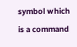symbol which is a command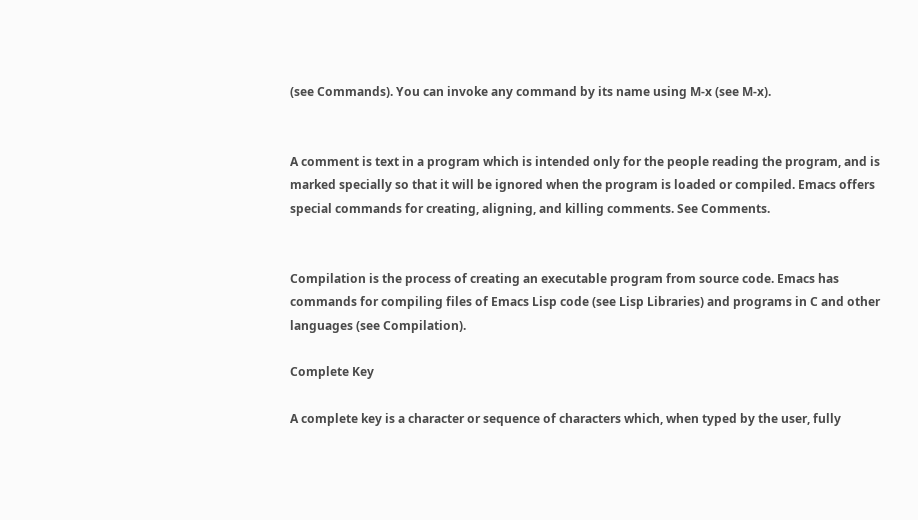(see Commands). You can invoke any command by its name using M-x (see M-x).


A comment is text in a program which is intended only for the people reading the program, and is marked specially so that it will be ignored when the program is loaded or compiled. Emacs offers special commands for creating, aligning, and killing comments. See Comments.


Compilation is the process of creating an executable program from source code. Emacs has commands for compiling files of Emacs Lisp code (see Lisp Libraries) and programs in C and other languages (see Compilation).

Complete Key

A complete key is a character or sequence of characters which, when typed by the user, fully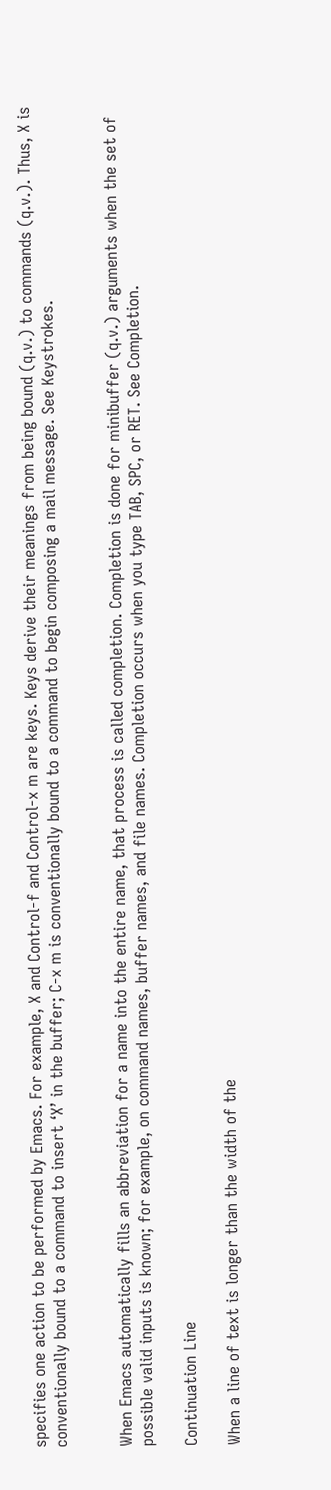specifies one action to be performed by Emacs. For example, X and Control-f and Control-x m are keys. Keys derive their meanings from being bound (q.v.) to commands (q.v.). Thus, X is conventionally bound to a command to insert ‘X’ in the buffer; C-x m is conventionally bound to a command to begin composing a mail message. See Keystrokes.


When Emacs automatically fills an abbreviation for a name into the entire name, that process is called completion. Completion is done for minibuffer (q.v.) arguments when the set of possible valid inputs is known; for example, on command names, buffer names, and file names. Completion occurs when you type TAB, SPC, or RET. See Completion.

Continuation Line

When a line of text is longer than the width of the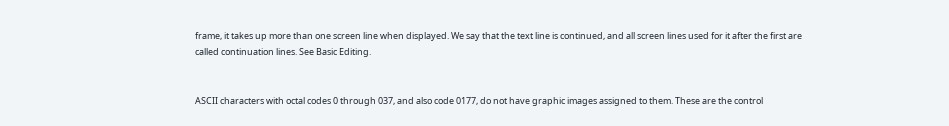frame, it takes up more than one screen line when displayed. We say that the text line is continued, and all screen lines used for it after the first are called continuation lines. See Basic Editing.


ASCII characters with octal codes 0 through 037, and also code 0177, do not have graphic images assigned to them. These are the control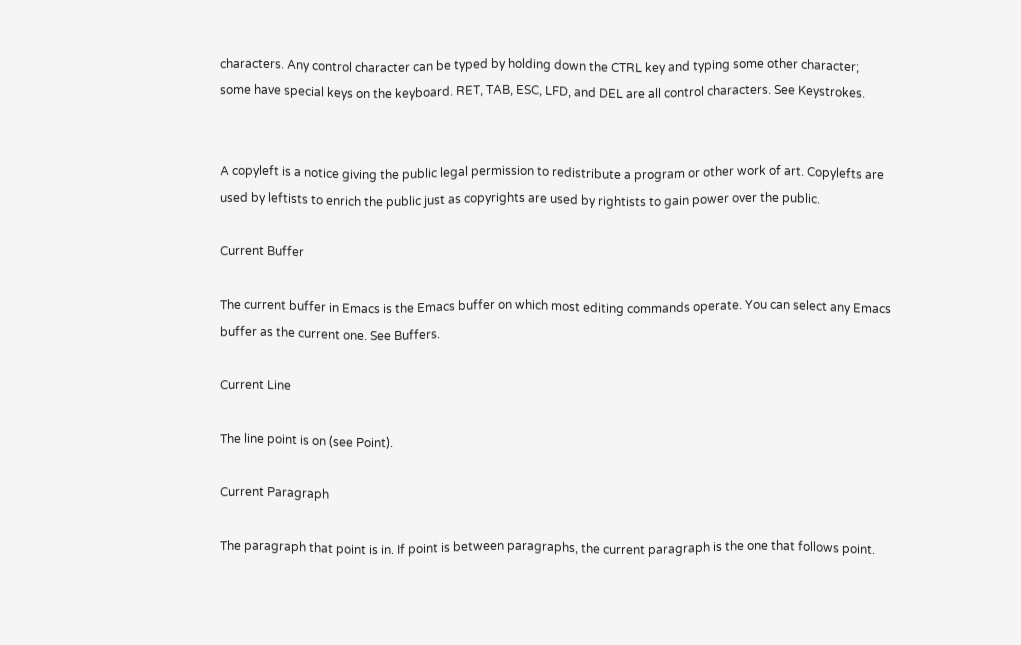characters. Any control character can be typed by holding down the CTRL key and typing some other character; some have special keys on the keyboard. RET, TAB, ESC, LFD, and DEL are all control characters. See Keystrokes.


A copyleft is a notice giving the public legal permission to redistribute a program or other work of art. Copylefts are used by leftists to enrich the public just as copyrights are used by rightists to gain power over the public.

Current Buffer

The current buffer in Emacs is the Emacs buffer on which most editing commands operate. You can select any Emacs buffer as the current one. See Buffers.

Current Line

The line point is on (see Point).

Current Paragraph

The paragraph that point is in. If point is between paragraphs, the current paragraph is the one that follows point.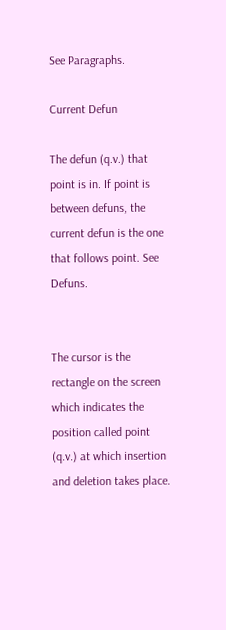See Paragraphs.

Current Defun

The defun (q.v.) that point is in. If point is between defuns, the current defun is the one that follows point. See Defuns.


The cursor is the rectangle on the screen which indicates the position called point (q.v.) at which insertion and deletion takes place.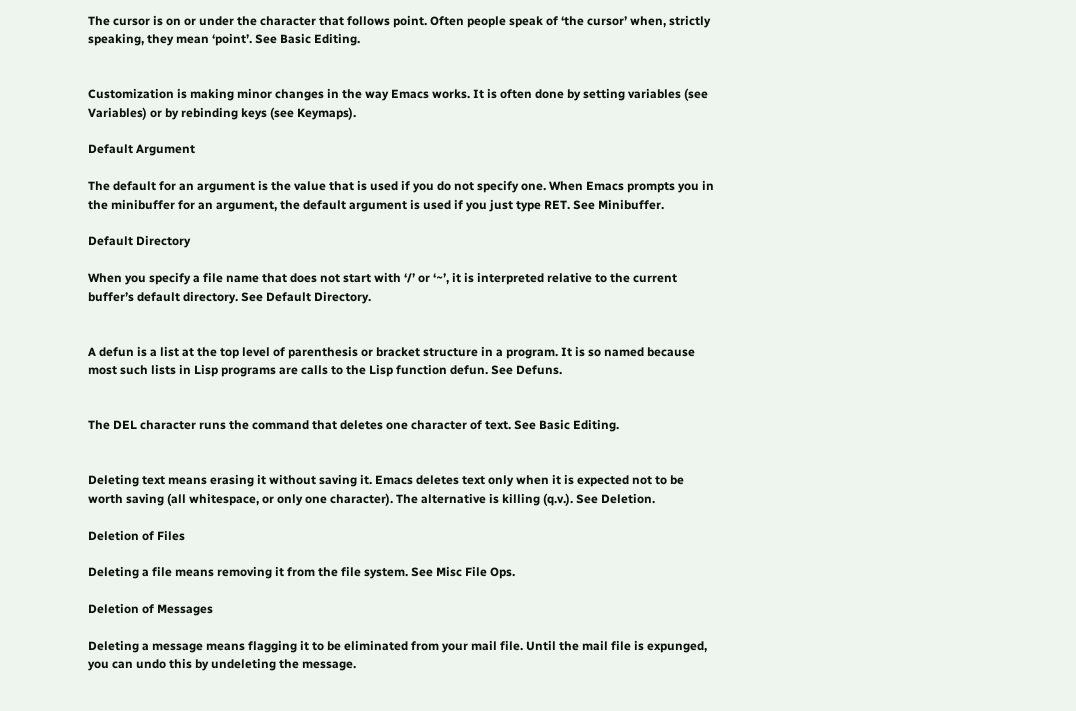The cursor is on or under the character that follows point. Often people speak of ‘the cursor’ when, strictly speaking, they mean ‘point’. See Basic Editing.


Customization is making minor changes in the way Emacs works. It is often done by setting variables (see Variables) or by rebinding keys (see Keymaps).

Default Argument

The default for an argument is the value that is used if you do not specify one. When Emacs prompts you in the minibuffer for an argument, the default argument is used if you just type RET. See Minibuffer.

Default Directory

When you specify a file name that does not start with ‘/’ or ‘~’, it is interpreted relative to the current buffer’s default directory. See Default Directory.


A defun is a list at the top level of parenthesis or bracket structure in a program. It is so named because most such lists in Lisp programs are calls to the Lisp function defun. See Defuns.


The DEL character runs the command that deletes one character of text. See Basic Editing.


Deleting text means erasing it without saving it. Emacs deletes text only when it is expected not to be worth saving (all whitespace, or only one character). The alternative is killing (q.v.). See Deletion.

Deletion of Files

Deleting a file means removing it from the file system. See Misc File Ops.

Deletion of Messages

Deleting a message means flagging it to be eliminated from your mail file. Until the mail file is expunged, you can undo this by undeleting the message.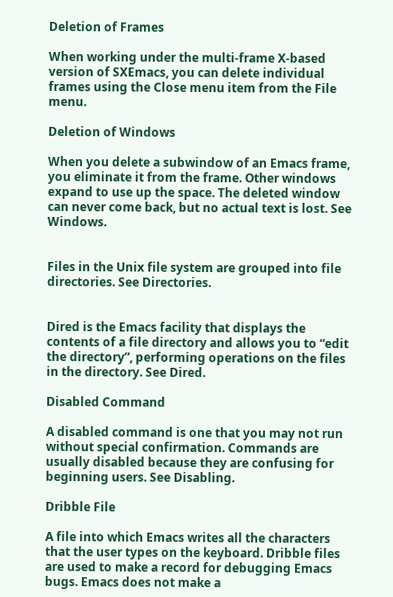Deletion of Frames

When working under the multi-frame X-based version of SXEmacs, you can delete individual frames using the Close menu item from the File menu.

Deletion of Windows

When you delete a subwindow of an Emacs frame, you eliminate it from the frame. Other windows expand to use up the space. The deleted window can never come back, but no actual text is lost. See Windows.


Files in the Unix file system are grouped into file directories. See Directories.


Dired is the Emacs facility that displays the contents of a file directory and allows you to “edit the directory”, performing operations on the files in the directory. See Dired.

Disabled Command

A disabled command is one that you may not run without special confirmation. Commands are usually disabled because they are confusing for beginning users. See Disabling.

Dribble File

A file into which Emacs writes all the characters that the user types on the keyboard. Dribble files are used to make a record for debugging Emacs bugs. Emacs does not make a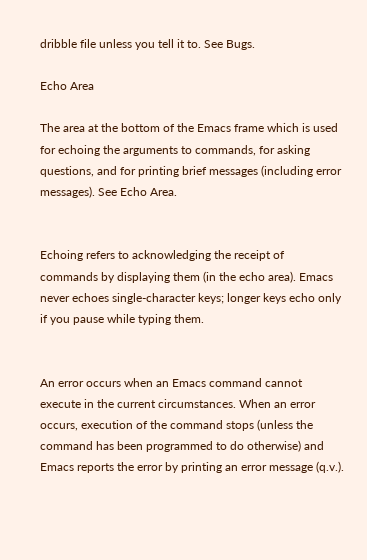dribble file unless you tell it to. See Bugs.

Echo Area

The area at the bottom of the Emacs frame which is used for echoing the arguments to commands, for asking questions, and for printing brief messages (including error messages). See Echo Area.


Echoing refers to acknowledging the receipt of commands by displaying them (in the echo area). Emacs never echoes single-character keys; longer keys echo only if you pause while typing them.


An error occurs when an Emacs command cannot execute in the current circumstances. When an error occurs, execution of the command stops (unless the command has been programmed to do otherwise) and Emacs reports the error by printing an error message (q.v.).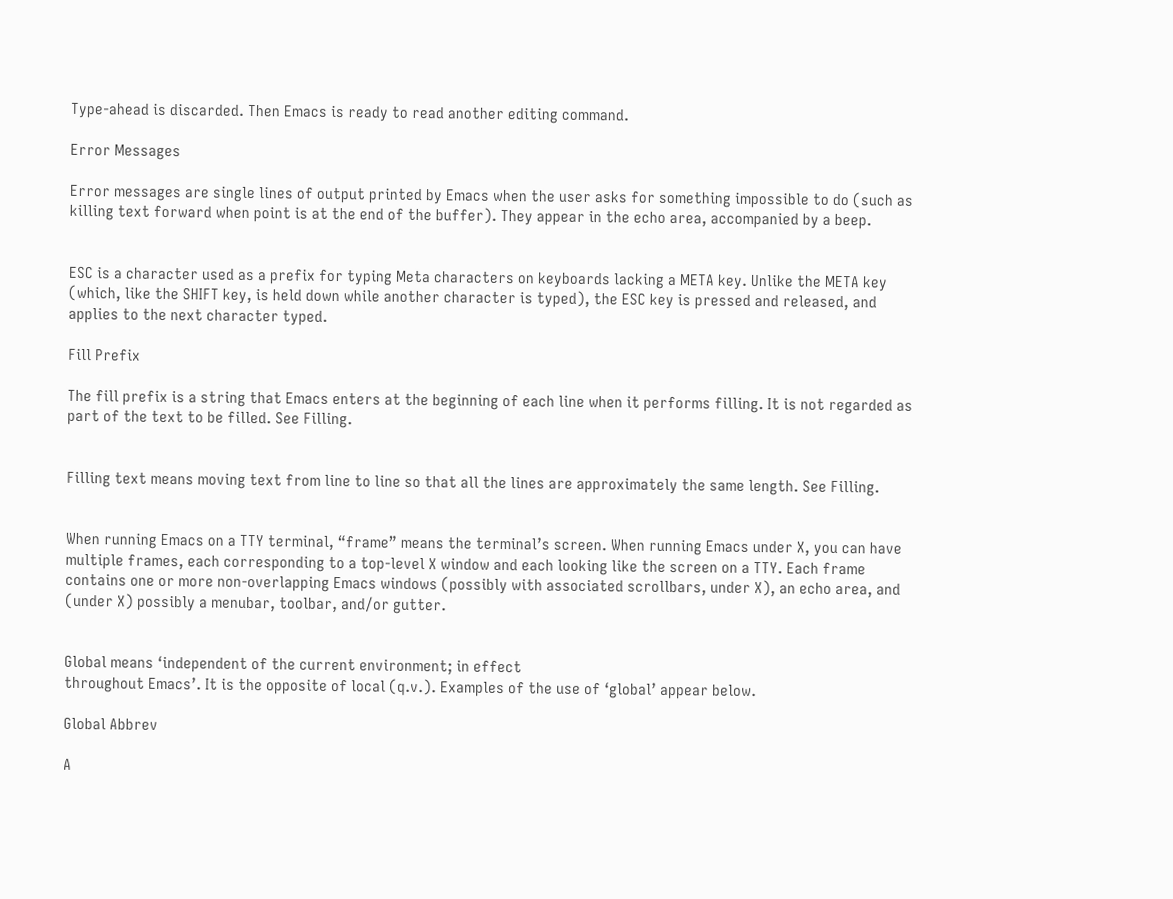Type-ahead is discarded. Then Emacs is ready to read another editing command.

Error Messages

Error messages are single lines of output printed by Emacs when the user asks for something impossible to do (such as killing text forward when point is at the end of the buffer). They appear in the echo area, accompanied by a beep.


ESC is a character used as a prefix for typing Meta characters on keyboards lacking a META key. Unlike the META key (which, like the SHIFT key, is held down while another character is typed), the ESC key is pressed and released, and applies to the next character typed.

Fill Prefix

The fill prefix is a string that Emacs enters at the beginning of each line when it performs filling. It is not regarded as part of the text to be filled. See Filling.


Filling text means moving text from line to line so that all the lines are approximately the same length. See Filling.


When running Emacs on a TTY terminal, “frame” means the terminal’s screen. When running Emacs under X, you can have multiple frames, each corresponding to a top-level X window and each looking like the screen on a TTY. Each frame contains one or more non-overlapping Emacs windows (possibly with associated scrollbars, under X), an echo area, and (under X) possibly a menubar, toolbar, and/or gutter.


Global means ‘independent of the current environment; in effect
throughout Emacs’. It is the opposite of local (q.v.). Examples of the use of ‘global’ appear below.

Global Abbrev

A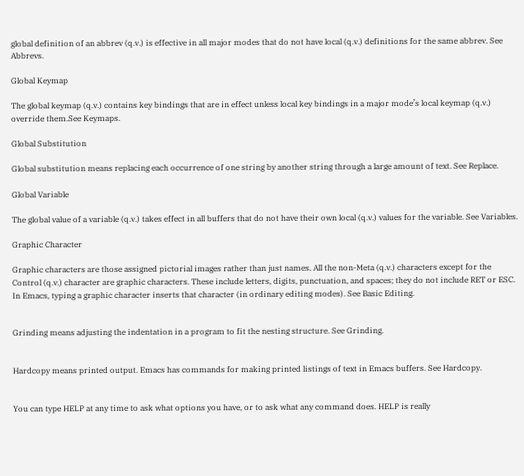global definition of an abbrev (q.v.) is effective in all major modes that do not have local (q.v.) definitions for the same abbrev. See Abbrevs.

Global Keymap

The global keymap (q.v.) contains key bindings that are in effect unless local key bindings in a major mode’s local keymap (q.v.) override them.See Keymaps.

Global Substitution

Global substitution means replacing each occurrence of one string by another string through a large amount of text. See Replace.

Global Variable

The global value of a variable (q.v.) takes effect in all buffers that do not have their own local (q.v.) values for the variable. See Variables.

Graphic Character

Graphic characters are those assigned pictorial images rather than just names. All the non-Meta (q.v.) characters except for the Control (q.v.) character are graphic characters. These include letters, digits, punctuation, and spaces; they do not include RET or ESC. In Emacs, typing a graphic character inserts that character (in ordinary editing modes). See Basic Editing.


Grinding means adjusting the indentation in a program to fit the nesting structure. See Grinding.


Hardcopy means printed output. Emacs has commands for making printed listings of text in Emacs buffers. See Hardcopy.


You can type HELP at any time to ask what options you have, or to ask what any command does. HELP is really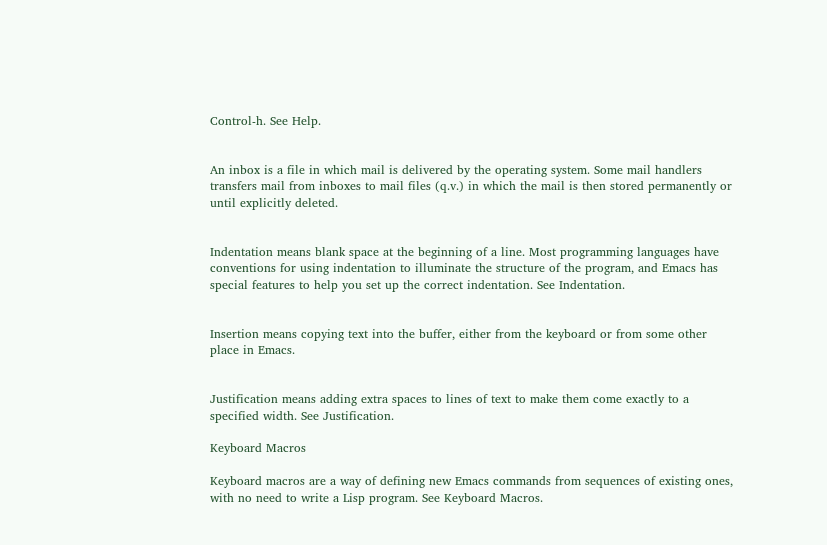Control-h. See Help.


An inbox is a file in which mail is delivered by the operating system. Some mail handlers transfers mail from inboxes to mail files (q.v.) in which the mail is then stored permanently or until explicitly deleted.


Indentation means blank space at the beginning of a line. Most programming languages have conventions for using indentation to illuminate the structure of the program, and Emacs has special features to help you set up the correct indentation. See Indentation.


Insertion means copying text into the buffer, either from the keyboard or from some other place in Emacs.


Justification means adding extra spaces to lines of text to make them come exactly to a specified width. See Justification.

Keyboard Macros

Keyboard macros are a way of defining new Emacs commands from sequences of existing ones, with no need to write a Lisp program. See Keyboard Macros.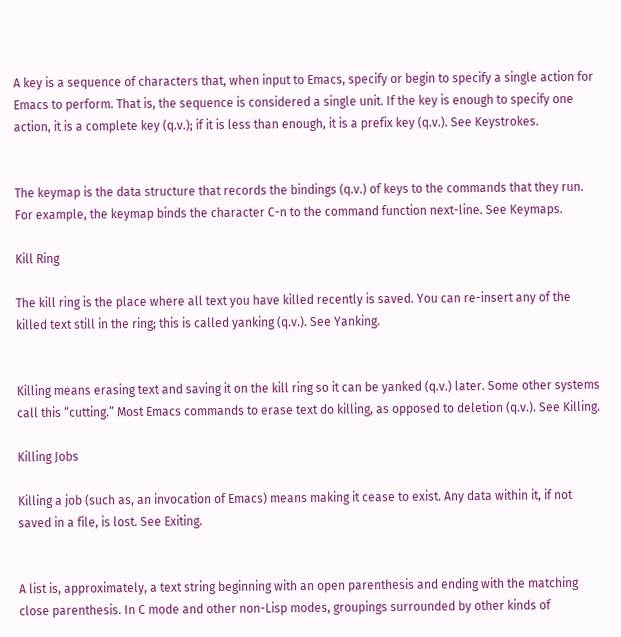A key is a sequence of characters that, when input to Emacs, specify or begin to specify a single action for Emacs to perform. That is, the sequence is considered a single unit. If the key is enough to specify one action, it is a complete key (q.v.); if it is less than enough, it is a prefix key (q.v.). See Keystrokes.


The keymap is the data structure that records the bindings (q.v.) of keys to the commands that they run. For example, the keymap binds the character C-n to the command function next-line. See Keymaps.

Kill Ring

The kill ring is the place where all text you have killed recently is saved. You can re-insert any of the killed text still in the ring; this is called yanking (q.v.). See Yanking.


Killing means erasing text and saving it on the kill ring so it can be yanked (q.v.) later. Some other systems call this “cutting.” Most Emacs commands to erase text do killing, as opposed to deletion (q.v.). See Killing.

Killing Jobs

Killing a job (such as, an invocation of Emacs) means making it cease to exist. Any data within it, if not saved in a file, is lost. See Exiting.


A list is, approximately, a text string beginning with an open parenthesis and ending with the matching close parenthesis. In C mode and other non-Lisp modes, groupings surrounded by other kinds of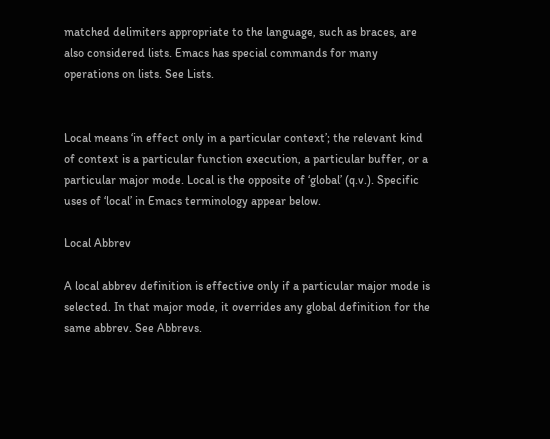matched delimiters appropriate to the language, such as braces, are also considered lists. Emacs has special commands for many operations on lists. See Lists.


Local means ‘in effect only in a particular context’; the relevant kind of context is a particular function execution, a particular buffer, or a particular major mode. Local is the opposite of ‘global’ (q.v.). Specific uses of ‘local’ in Emacs terminology appear below.

Local Abbrev

A local abbrev definition is effective only if a particular major mode is selected. In that major mode, it overrides any global definition for the same abbrev. See Abbrevs.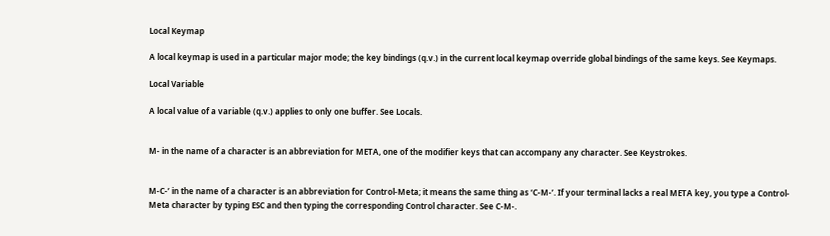Local Keymap

A local keymap is used in a particular major mode; the key bindings (q.v.) in the current local keymap override global bindings of the same keys. See Keymaps.

Local Variable

A local value of a variable (q.v.) applies to only one buffer. See Locals.


M- in the name of a character is an abbreviation for META, one of the modifier keys that can accompany any character. See Keystrokes.


M-C-’ in the name of a character is an abbreviation for Control-Meta; it means the same thing as ‘C-M-’. If your terminal lacks a real META key, you type a Control-Meta character by typing ESC and then typing the corresponding Control character. See C-M-.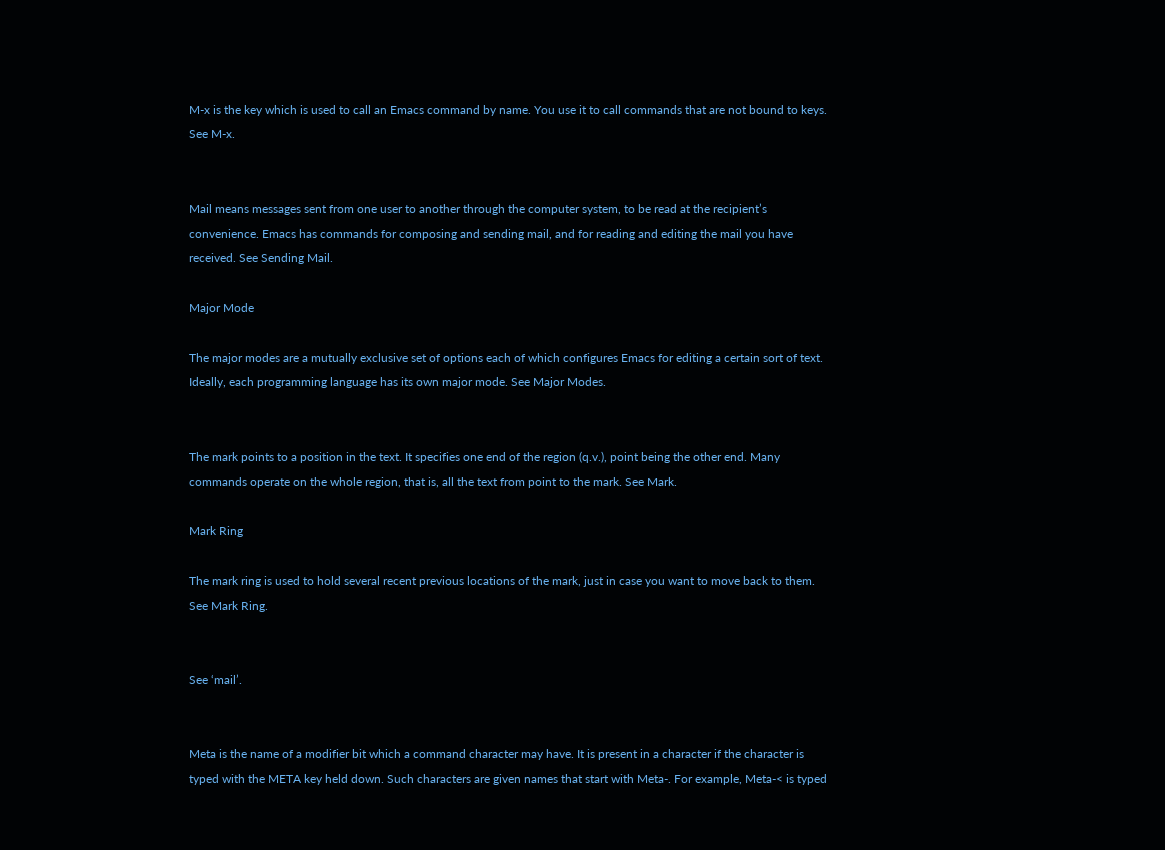M-x is the key which is used to call an Emacs command by name. You use it to call commands that are not bound to keys. See M-x.


Mail means messages sent from one user to another through the computer system, to be read at the recipient’s convenience. Emacs has commands for composing and sending mail, and for reading and editing the mail you have received. See Sending Mail.

Major Mode

The major modes are a mutually exclusive set of options each of which configures Emacs for editing a certain sort of text. Ideally, each programming language has its own major mode. See Major Modes.


The mark points to a position in the text. It specifies one end of the region (q.v.), point being the other end. Many commands operate on the whole region, that is, all the text from point to the mark. See Mark.

Mark Ring

The mark ring is used to hold several recent previous locations of the mark, just in case you want to move back to them. See Mark Ring.


See ‘mail’.


Meta is the name of a modifier bit which a command character may have. It is present in a character if the character is typed with the META key held down. Such characters are given names that start with Meta-. For example, Meta-< is typed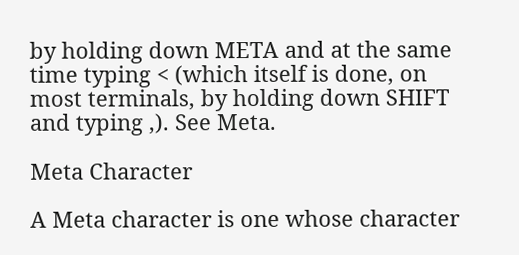by holding down META and at the same time typing < (which itself is done, on most terminals, by holding down SHIFT and typing ,). See Meta.

Meta Character

A Meta character is one whose character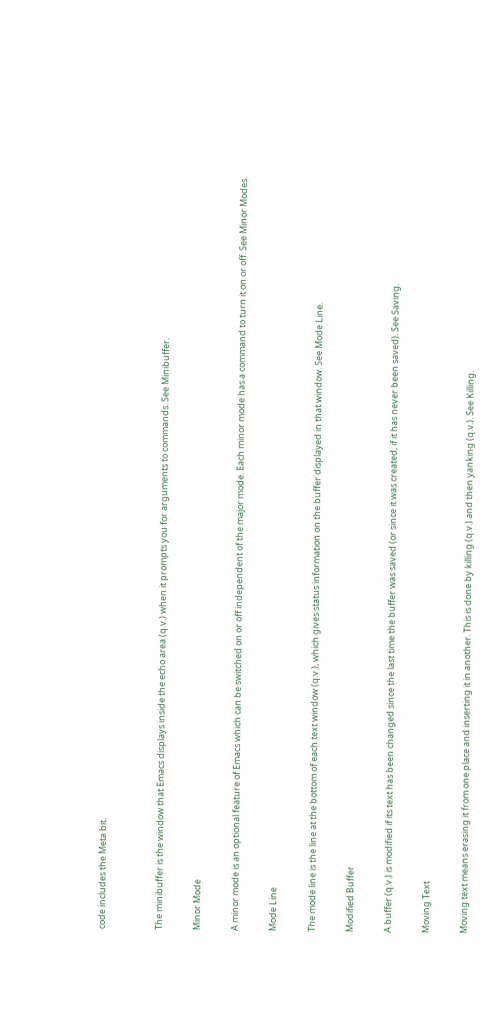code includes the Meta bit.


The minibuffer is the window that Emacs displays inside the echo area (q.v.) when it prompts you for arguments to commands. See Minibuffer.

Minor Mode

A minor mode is an optional feature of Emacs which can be switched on or off independent of the major mode. Each minor mode has a command to turn it on or off. See Minor Modes.

Mode Line

The mode line is the line at the bottom of each text window (q.v.), which gives status information on the buffer displayed in that window. See Mode Line.

Modified Buffer

A buffer (q.v.) is modified if its text has been changed since the last time the buffer was saved (or since it was created, if it has never been saved). See Saving.

Moving Text

Moving text means erasing it from one place and inserting it in another. This is done by killing (q.v.) and then yanking (q.v.). See Killing.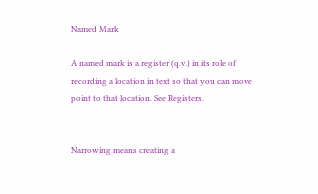Named Mark

A named mark is a register (q.v.) in its role of recording a location in text so that you can move point to that location. See Registers.


Narrowing means creating a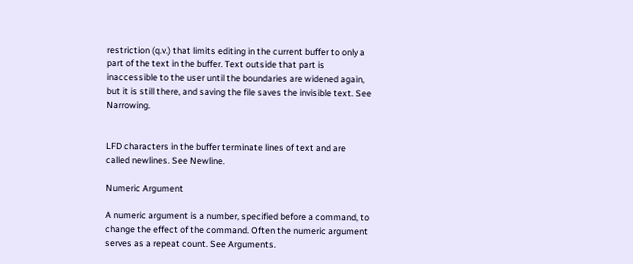restriction (q.v.) that limits editing in the current buffer to only a part of the text in the buffer. Text outside that part is inaccessible to the user until the boundaries are widened again, but it is still there, and saving the file saves the invisible text. See Narrowing.


LFD characters in the buffer terminate lines of text and are called newlines. See Newline.

Numeric Argument

A numeric argument is a number, specified before a command, to change the effect of the command. Often the numeric argument serves as a repeat count. See Arguments.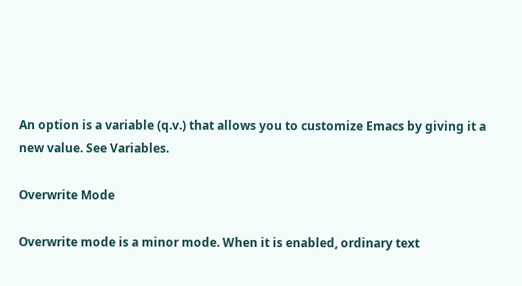An option is a variable (q.v.) that allows you to customize Emacs by giving it a new value. See Variables.

Overwrite Mode

Overwrite mode is a minor mode. When it is enabled, ordinary text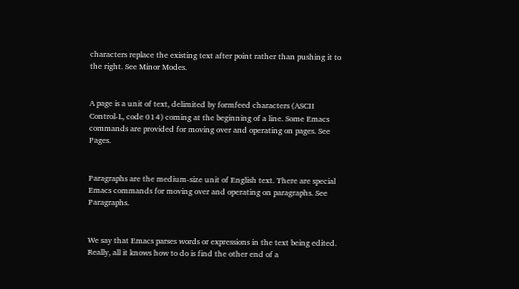characters replace the existing text after point rather than pushing it to the right. See Minor Modes.


A page is a unit of text, delimited by formfeed characters (ASCII Control-L, code 014) coming at the beginning of a line. Some Emacs commands are provided for moving over and operating on pages. See Pages.


Paragraphs are the medium-size unit of English text. There are special Emacs commands for moving over and operating on paragraphs. See Paragraphs.


We say that Emacs parses words or expressions in the text being edited. Really, all it knows how to do is find the other end of a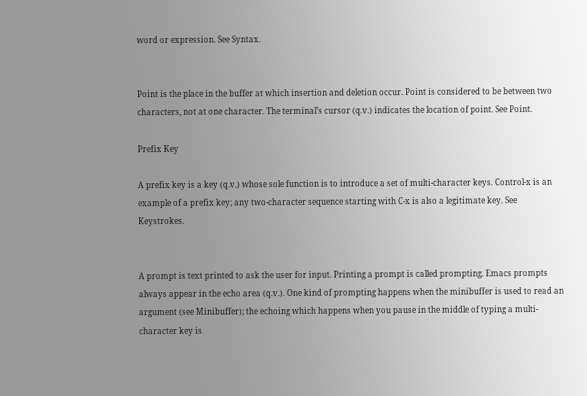word or expression. See Syntax.


Point is the place in the buffer at which insertion and deletion occur. Point is considered to be between two characters, not at one character. The terminal’s cursor (q.v.) indicates the location of point. See Point.

Prefix Key

A prefix key is a key (q.v.) whose sole function is to introduce a set of multi-character keys. Control-x is an example of a prefix key; any two-character sequence starting with C-x is also a legitimate key. See Keystrokes.


A prompt is text printed to ask the user for input. Printing a prompt is called prompting. Emacs prompts always appear in the echo area (q.v.). One kind of prompting happens when the minibuffer is used to read an argument (see Minibuffer); the echoing which happens when you pause in the middle of typing a multi-character key is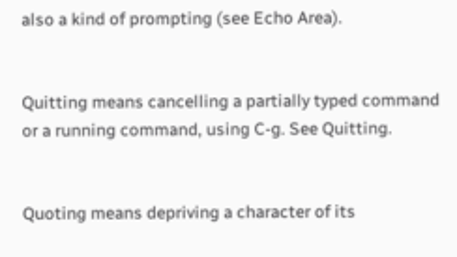also a kind of prompting (see Echo Area).


Quitting means cancelling a partially typed command or a running command, using C-g. See Quitting.


Quoting means depriving a character of its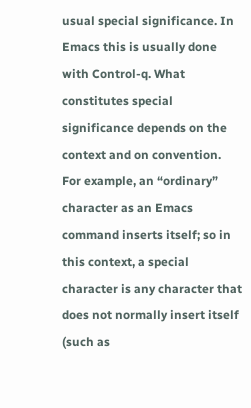usual special significance. In Emacs this is usually done with Control-q. What constitutes special significance depends on the context and on convention. For example, an “ordinary” character as an Emacs command inserts itself; so in this context, a special character is any character that does not normally insert itself (such as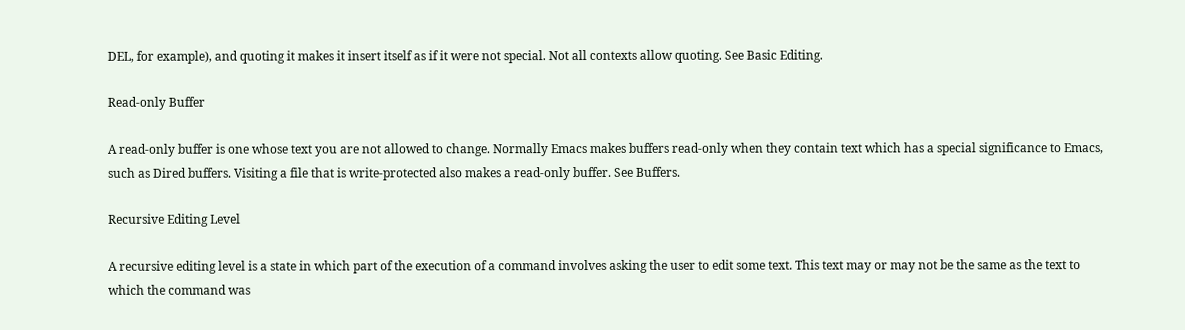DEL, for example), and quoting it makes it insert itself as if it were not special. Not all contexts allow quoting. See Basic Editing.

Read-only Buffer

A read-only buffer is one whose text you are not allowed to change. Normally Emacs makes buffers read-only when they contain text which has a special significance to Emacs, such as Dired buffers. Visiting a file that is write-protected also makes a read-only buffer. See Buffers.

Recursive Editing Level

A recursive editing level is a state in which part of the execution of a command involves asking the user to edit some text. This text may or may not be the same as the text to which the command was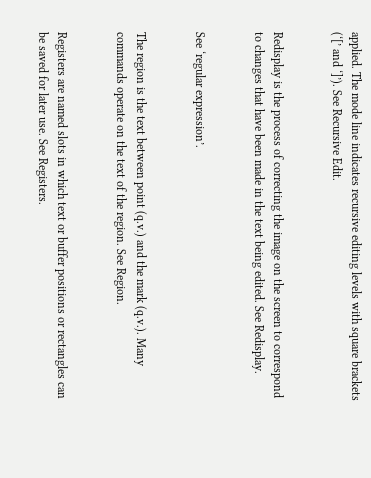applied. The mode line indicates recursive editing levels with square brackets (‘[’ and ‘]’). See Recursive Edit.


Redisplay is the process of correcting the image on the screen to correspond to changes that have been made in the text being edited. See Redisplay.


See ‘regular expression’.


The region is the text between point (q.v.) and the mark (q.v.). Many commands operate on the text of the region. See Region.


Registers are named slots in which text or buffer positions or rectangles can be saved for later use. See Registers.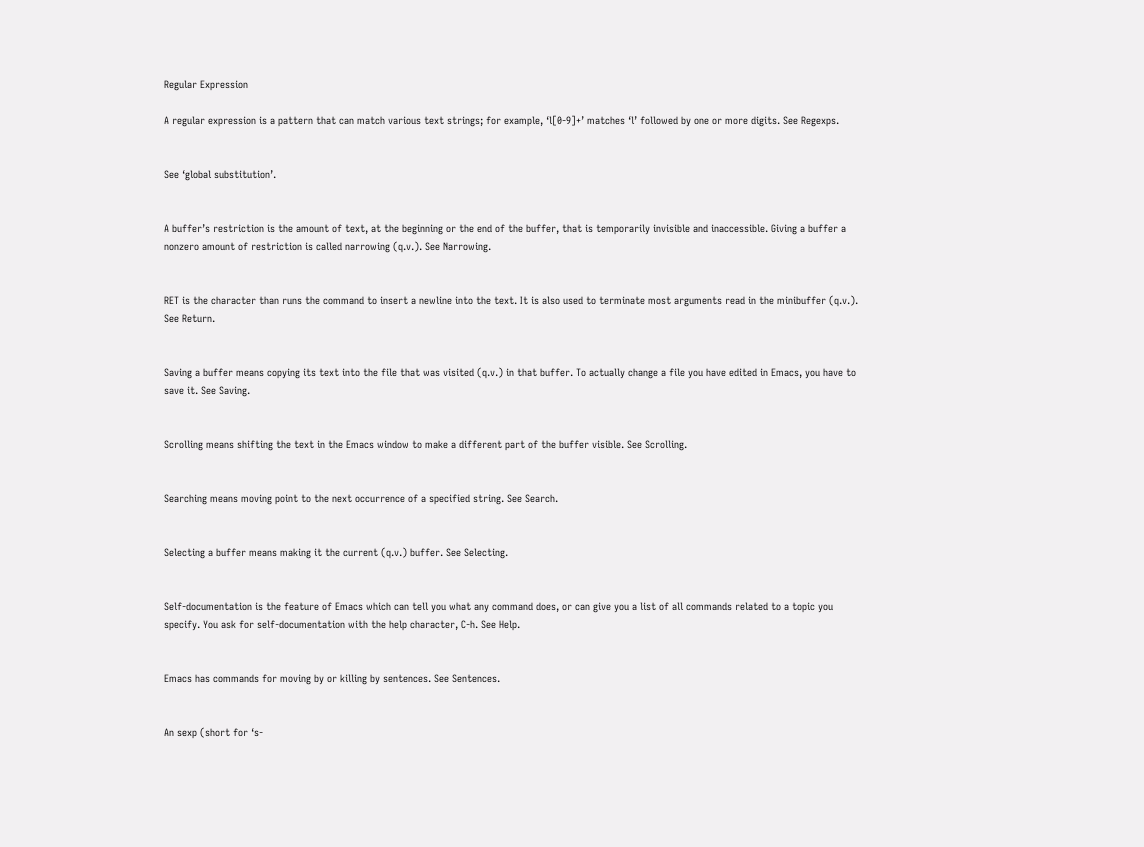Regular Expression

A regular expression is a pattern that can match various text strings; for example, ‘l[0-9]+’ matches ‘l’ followed by one or more digits. See Regexps.


See ‘global substitution’.


A buffer’s restriction is the amount of text, at the beginning or the end of the buffer, that is temporarily invisible and inaccessible. Giving a buffer a nonzero amount of restriction is called narrowing (q.v.). See Narrowing.


RET is the character than runs the command to insert a newline into the text. It is also used to terminate most arguments read in the minibuffer (q.v.). See Return.


Saving a buffer means copying its text into the file that was visited (q.v.) in that buffer. To actually change a file you have edited in Emacs, you have to save it. See Saving.


Scrolling means shifting the text in the Emacs window to make a different part of the buffer visible. See Scrolling.


Searching means moving point to the next occurrence of a specified string. See Search.


Selecting a buffer means making it the current (q.v.) buffer. See Selecting.


Self-documentation is the feature of Emacs which can tell you what any command does, or can give you a list of all commands related to a topic you specify. You ask for self-documentation with the help character, C-h. See Help.


Emacs has commands for moving by or killing by sentences. See Sentences.


An sexp (short for ‘s-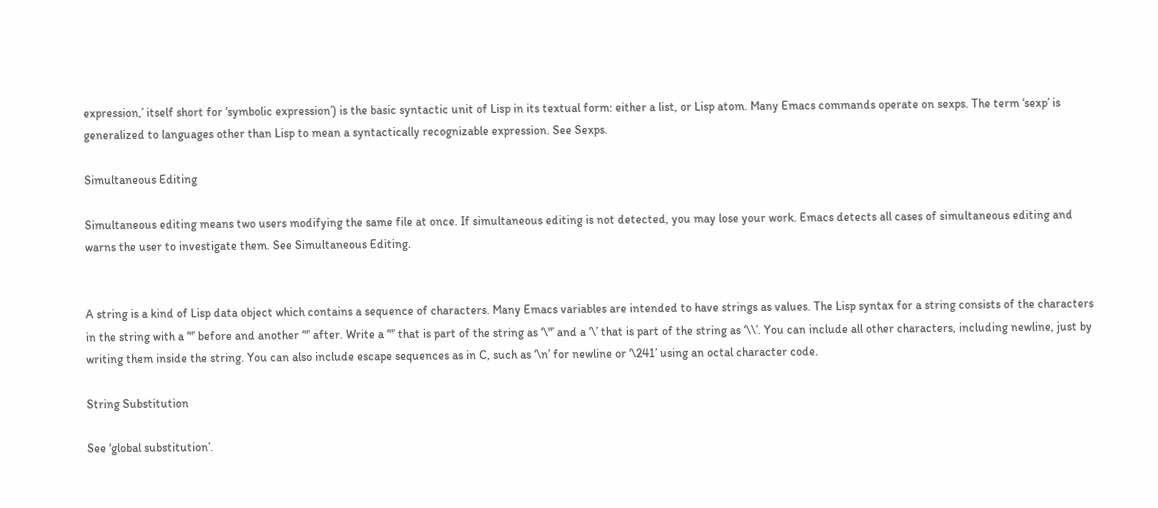expression,’ itself short for ‘symbolic expression’) is the basic syntactic unit of Lisp in its textual form: either a list, or Lisp atom. Many Emacs commands operate on sexps. The term ‘sexp’ is generalized to languages other than Lisp to mean a syntactically recognizable expression. See Sexps.

Simultaneous Editing

Simultaneous editing means two users modifying the same file at once. If simultaneous editing is not detected, you may lose your work. Emacs detects all cases of simultaneous editing and warns the user to investigate them. See Simultaneous Editing.


A string is a kind of Lisp data object which contains a sequence of characters. Many Emacs variables are intended to have strings as values. The Lisp syntax for a string consists of the characters in the string with a ‘"’ before and another ‘"’ after. Write a ‘"’ that is part of the string as ‘\"’ and a ‘\’ that is part of the string as ‘\\’. You can include all other characters, including newline, just by writing them inside the string. You can also include escape sequences as in C, such as ‘\n’ for newline or ‘\241’ using an octal character code.

String Substitution

See ‘global substitution’.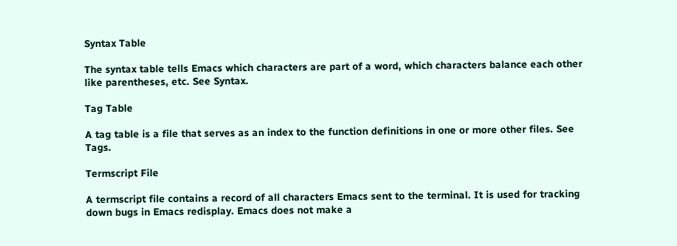Syntax Table

The syntax table tells Emacs which characters are part of a word, which characters balance each other like parentheses, etc. See Syntax.

Tag Table

A tag table is a file that serves as an index to the function definitions in one or more other files. See Tags.

Termscript File

A termscript file contains a record of all characters Emacs sent to the terminal. It is used for tracking down bugs in Emacs redisplay. Emacs does not make a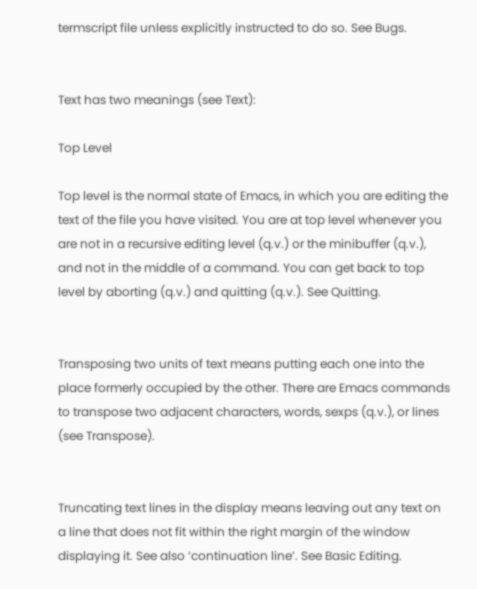termscript file unless explicitly instructed to do so. See Bugs.


Text has two meanings (see Text):

Top Level

Top level is the normal state of Emacs, in which you are editing the text of the file you have visited. You are at top level whenever you are not in a recursive editing level (q.v.) or the minibuffer (q.v.), and not in the middle of a command. You can get back to top level by aborting (q.v.) and quitting (q.v.). See Quitting.


Transposing two units of text means putting each one into the place formerly occupied by the other. There are Emacs commands to transpose two adjacent characters, words, sexps (q.v.), or lines (see Transpose).


Truncating text lines in the display means leaving out any text on a line that does not fit within the right margin of the window displaying it. See also ‘continuation line’. See Basic Editing.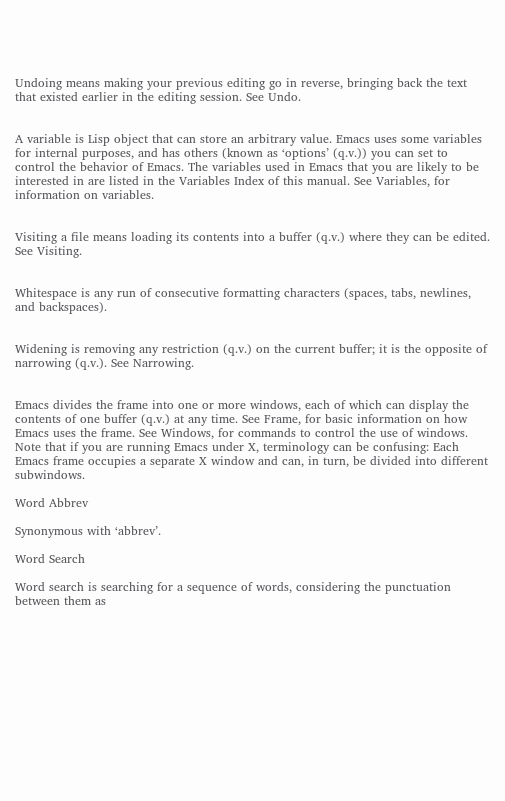Undoing means making your previous editing go in reverse, bringing back the text that existed earlier in the editing session. See Undo.


A variable is Lisp object that can store an arbitrary value. Emacs uses some variables for internal purposes, and has others (known as ‘options’ (q.v.)) you can set to control the behavior of Emacs. The variables used in Emacs that you are likely to be interested in are listed in the Variables Index of this manual. See Variables, for information on variables.


Visiting a file means loading its contents into a buffer (q.v.) where they can be edited. See Visiting.


Whitespace is any run of consecutive formatting characters (spaces, tabs, newlines, and backspaces).


Widening is removing any restriction (q.v.) on the current buffer; it is the opposite of narrowing (q.v.). See Narrowing.


Emacs divides the frame into one or more windows, each of which can display the contents of one buffer (q.v.) at any time. See Frame, for basic information on how Emacs uses the frame. See Windows, for commands to control the use of windows. Note that if you are running Emacs under X, terminology can be confusing: Each Emacs frame occupies a separate X window and can, in turn, be divided into different subwindows.

Word Abbrev

Synonymous with ‘abbrev’.

Word Search

Word search is searching for a sequence of words, considering the punctuation between them as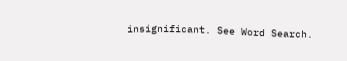insignificant. See Word Search.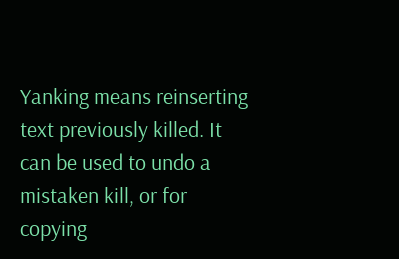Yanking means reinserting text previously killed. It can be used to undo a mistaken kill, or for copying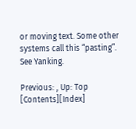or moving text. Some other systems call this “pasting”. See Yanking.

Previous: , Up: Top   [Contents][Index]